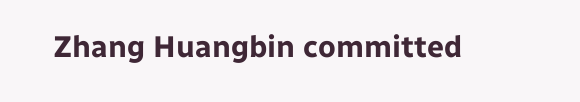Zhang Huangbin committed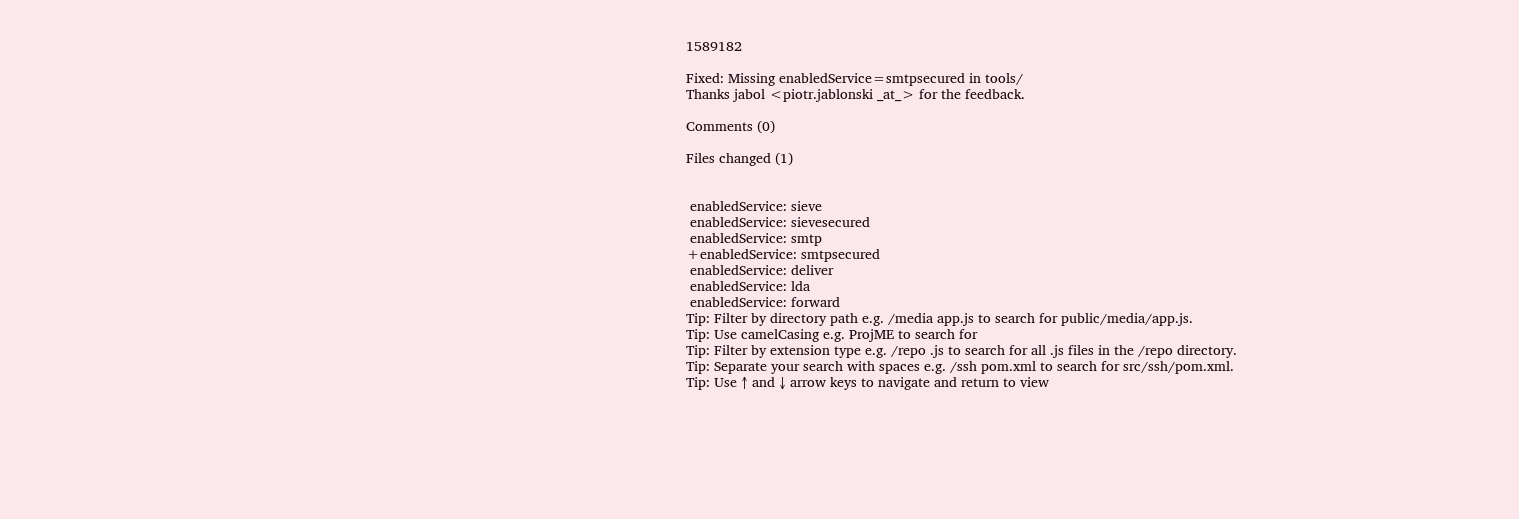1589182

Fixed: Missing enabledService=smtpsecured in tools/
Thanks jabol <piotr.jablonski _at_> for the feedback.

Comments (0)

Files changed (1)


 enabledService: sieve
 enabledService: sievesecured
 enabledService: smtp
+enabledService: smtpsecured
 enabledService: deliver
 enabledService: lda
 enabledService: forward
Tip: Filter by directory path e.g. /media app.js to search for public/media/app.js.
Tip: Use camelCasing e.g. ProjME to search for
Tip: Filter by extension type e.g. /repo .js to search for all .js files in the /repo directory.
Tip: Separate your search with spaces e.g. /ssh pom.xml to search for src/ssh/pom.xml.
Tip: Use ↑ and ↓ arrow keys to navigate and return to view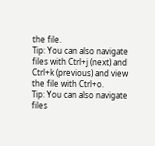the file.
Tip: You can also navigate files with Ctrl+j (next) and Ctrl+k (previous) and view the file with Ctrl+o.
Tip: You can also navigate files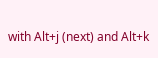with Alt+j (next) and Alt+k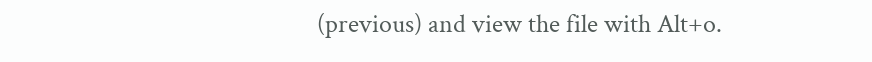(previous) and view the file with Alt+o.